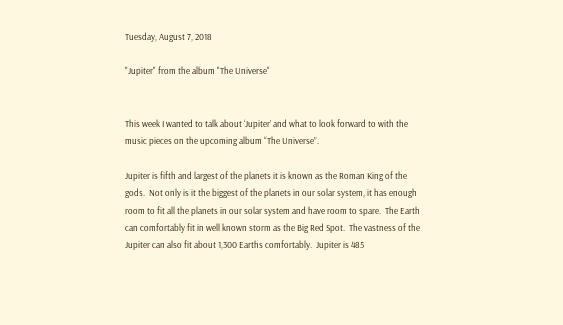Tuesday, August 7, 2018

"Jupiter" from the album "The Universe"


This week I wanted to talk about ‘Jupiter’ and what to look forward to with the music pieces on the upcoming album “The Universe”.

Jupiter is fifth and largest of the planets it is known as the Roman King of the gods.  Not only is it the biggest of the planets in our solar system, it has enough room to fit all the planets in our solar system and have room to spare.  The Earth can comfortably fit in well known storm as the Big Red Spot.  The vastness of the Jupiter can also fit about 1,300 Earths comfortably.  Jupiter is 485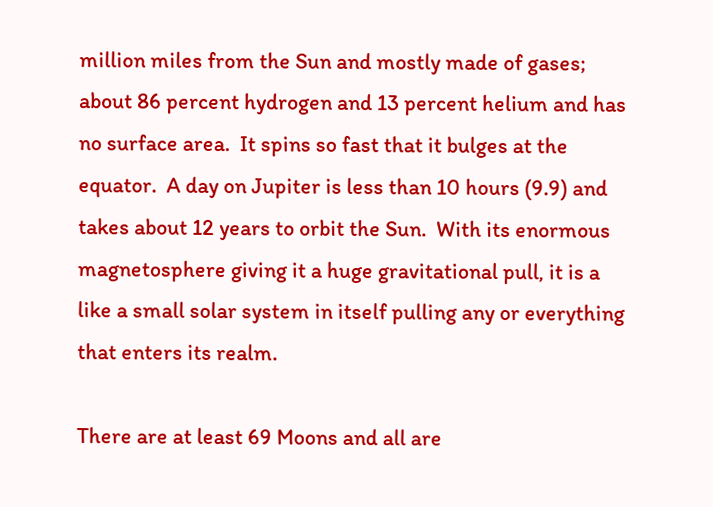million miles from the Sun and mostly made of gases; about 86 percent hydrogen and 13 percent helium and has no surface area.  It spins so fast that it bulges at the equator.  A day on Jupiter is less than 10 hours (9.9) and takes about 12 years to orbit the Sun.  With its enormous magnetosphere giving it a huge gravitational pull, it is a like a small solar system in itself pulling any or everything that enters its realm.

There are at least 69 Moons and all are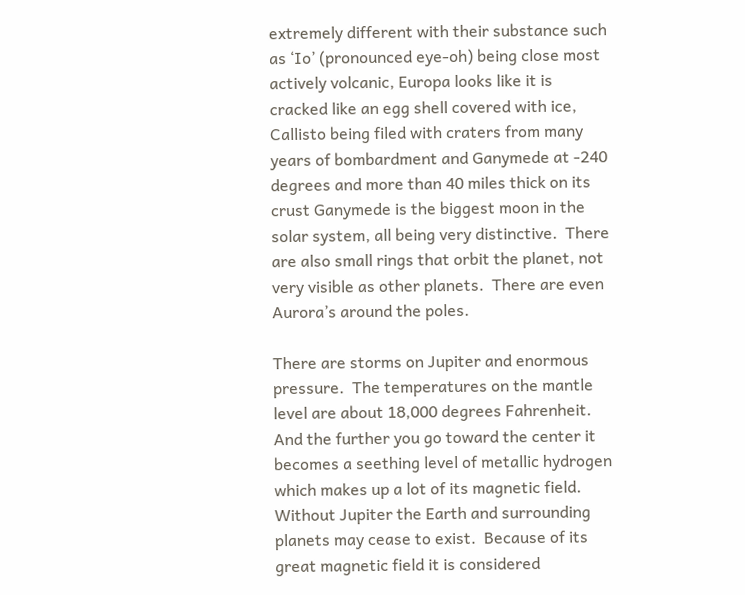extremely different with their substance such as ‘Io’ (pronounced eye-oh) being close most actively volcanic, Europa looks like it is cracked like an egg shell covered with ice, Callisto being filed with craters from many years of bombardment and Ganymede at -240 degrees and more than 40 miles thick on its crust Ganymede is the biggest moon in the solar system, all being very distinctive.  There are also small rings that orbit the planet, not very visible as other planets.  There are even Aurora’s around the poles.

There are storms on Jupiter and enormous pressure.  The temperatures on the mantle level are about 18,000 degrees Fahrenheit.  And the further you go toward the center it becomes a seething level of metallic hydrogen which makes up a lot of its magnetic field.  Without Jupiter the Earth and surrounding planets may cease to exist.  Because of its great magnetic field it is considered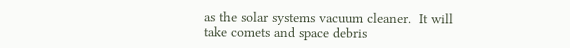as the solar systems vacuum cleaner.  It will take comets and space debris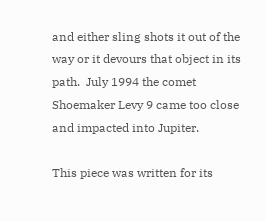and either sling shots it out of the way or it devours that object in its path.  July 1994 the comet Shoemaker Levy 9 came too close and impacted into Jupiter.

This piece was written for its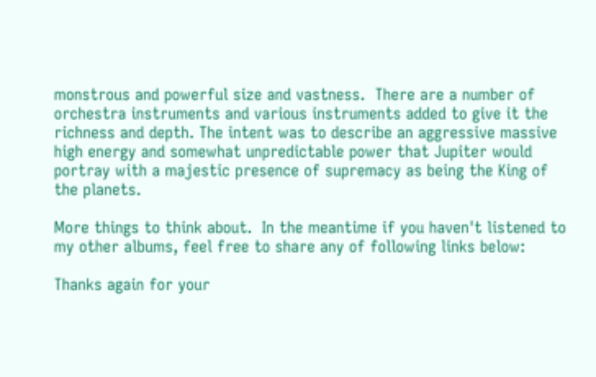monstrous and powerful size and vastness.  There are a number of orchestra instruments and various instruments added to give it the richness and depth. The intent was to describe an aggressive massive high energy and somewhat unpredictable power that Jupiter would portray with a majestic presence of supremacy as being the King of the planets.

More things to think about.  In the meantime if you haven't listened to my other albums, feel free to share any of following links below:

Thanks again for your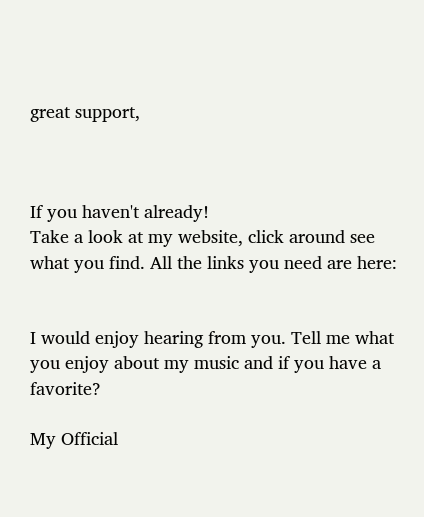great support,



If you haven't already!
Take a look at my website, click around see what you find. All the links you need are here:


I would enjoy hearing from you. Tell me what you enjoy about my music and if you have a favorite?

My Official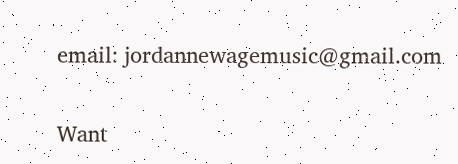email: jordannewagemusic@gmail.com

Want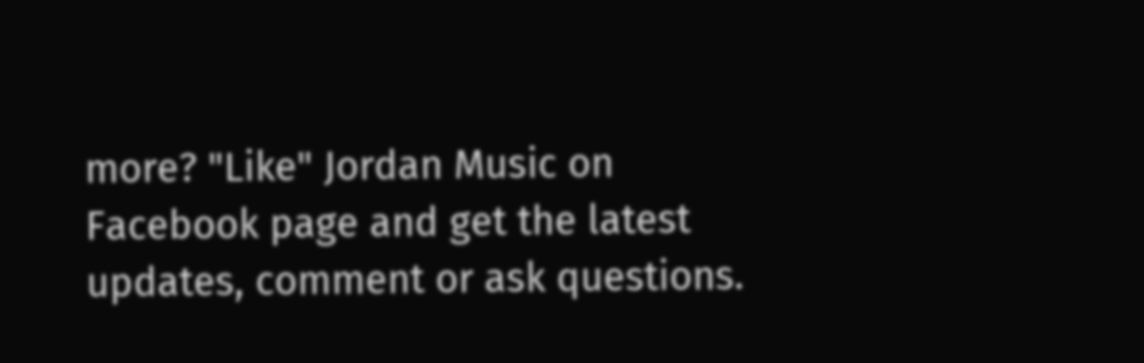more? "Like" Jordan Music on Facebook page and get the latest updates, comment or ask questions.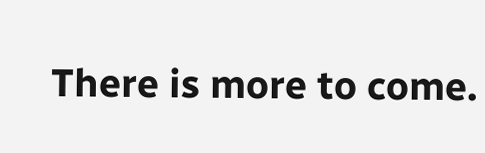There is more to come.